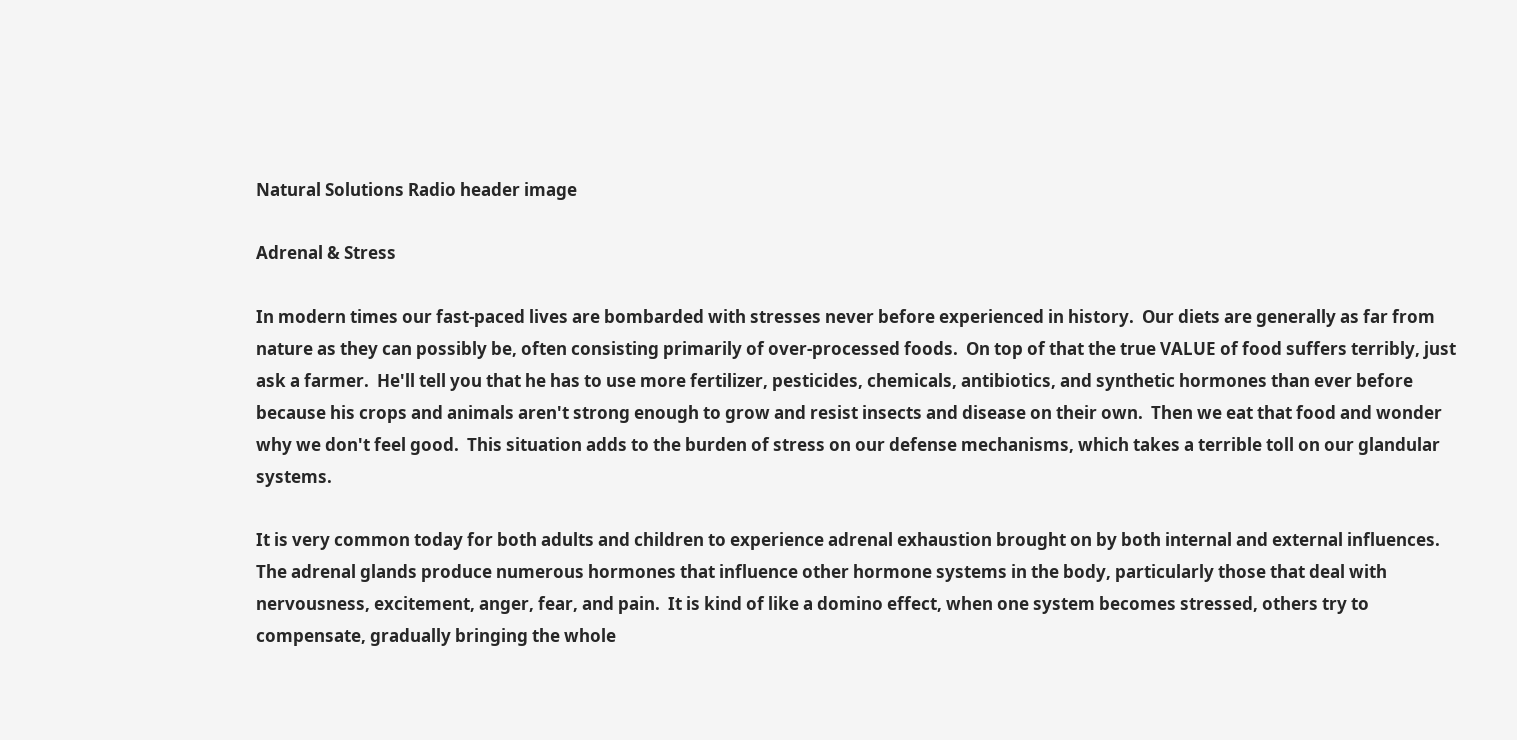Natural Solutions Radio header image

Adrenal & Stress

In modern times our fast-paced lives are bombarded with stresses never before experienced in history.  Our diets are generally as far from nature as they can possibly be, often consisting primarily of over-processed foods.  On top of that the true VALUE of food suffers terribly, just ask a farmer.  He'll tell you that he has to use more fertilizer, pesticides, chemicals, antibiotics, and synthetic hormones than ever before because his crops and animals aren't strong enough to grow and resist insects and disease on their own.  Then we eat that food and wonder why we don't feel good.  This situation adds to the burden of stress on our defense mechanisms, which takes a terrible toll on our glandular systems.

It is very common today for both adults and children to experience adrenal exhaustion brought on by both internal and external influences.  The adrenal glands produce numerous hormones that influence other hormone systems in the body, particularly those that deal with nervousness, excitement, anger, fear, and pain.  It is kind of like a domino effect, when one system becomes stressed, others try to compensate, gradually bringing the whole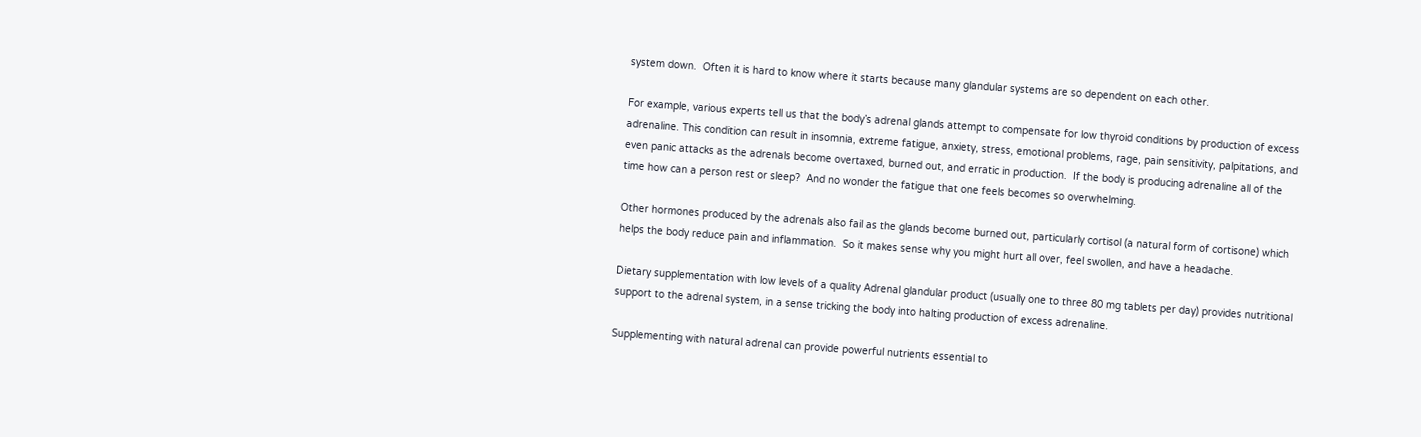system down.  Often it is hard to know where it starts because many glandular systems are so dependent on each other.

For example, various experts tell us that the body’s adrenal glands attempt to compensate for low thyroid conditions by production of excess adrenaline. This condition can result in insomnia, extreme fatigue, anxiety, stress, emotional problems, rage, pain sensitivity, palpitations, and even panic attacks as the adrenals become overtaxed, burned out, and erratic in production.  If the body is producing adrenaline all of the time how can a person rest or sleep?  And no wonder the fatigue that one feels becomes so overwhelming.

Other hormones produced by the adrenals also fail as the glands become burned out, particularly cortisol (a natural form of cortisone) which helps the body reduce pain and inflammation.  So it makes sense why you might hurt all over, feel swollen, and have a headache.

Dietary supplementation with low levels of a quality Adrenal glandular product (usually one to three 80 mg tablets per day) provides nutritional support to the adrenal system, in a sense tricking the body into halting production of excess adrenaline.

Supplementing with natural adrenal can provide powerful nutrients essential to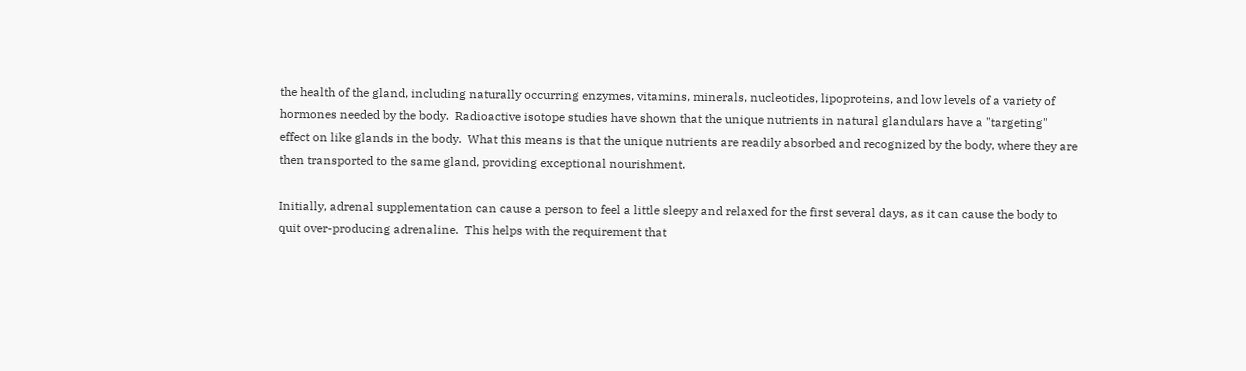the health of the gland, including naturally occurring enzymes, vitamins, minerals, nucleotides, lipoproteins, and low levels of a variety of hormones needed by the body.  Radioactive isotope studies have shown that the unique nutrients in natural glandulars have a "targeting" effect on like glands in the body.  What this means is that the unique nutrients are readily absorbed and recognized by the body, where they are then transported to the same gland, providing exceptional nourishment.

Initially, adrenal supplementation can cause a person to feel a little sleepy and relaxed for the first several days, as it can cause the body to quit over-producing adrenaline.  This helps with the requirement that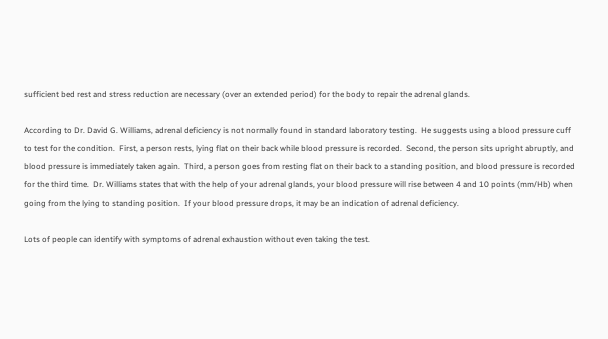sufficient bed rest and stress reduction are necessary (over an extended period) for the body to repair the adrenal glands.

According to Dr. David G. Williams, adrenal deficiency is not normally found in standard laboratory testing.  He suggests using a blood pressure cuff to test for the condition.  First, a person rests, lying flat on their back while blood pressure is recorded.  Second, the person sits upright abruptly, and blood pressure is immediately taken again.  Third, a person goes from resting flat on their back to a standing position, and blood pressure is recorded for the third time.  Dr. Williams states that with the help of your adrenal glands, your blood pressure will rise between 4 and 10 points (mm/Hb) when going from the lying to standing position.  If your blood pressure drops, it may be an indication of adrenal deficiency.

Lots of people can identify with symptoms of adrenal exhaustion without even taking the test.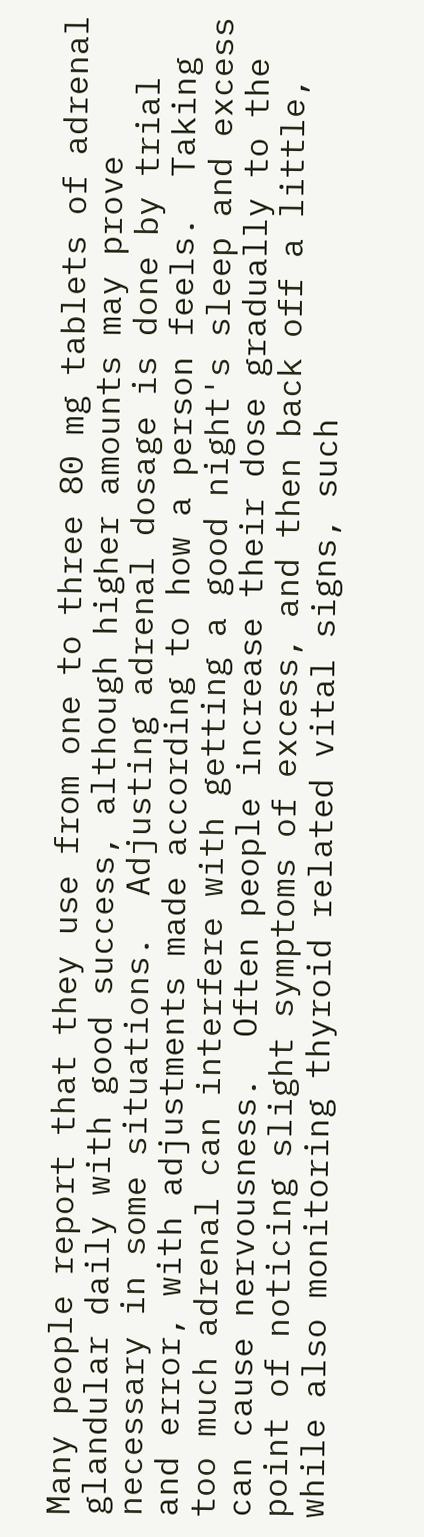Many people report that they use from one to three 80 mg tablets of adrenal glandular daily with good success, although higher amounts may prove necessary in some situations.  Adjusting adrenal dosage is done by trial and error, with adjustments made according to how a person feels.  Taking too much adrenal can interfere with getting a good night's sleep and excess can cause nervousness.  Often people increase their dose gradually to the point of noticing slight symptoms of excess, and then back off a little, while also monitoring thyroid related vital signs, such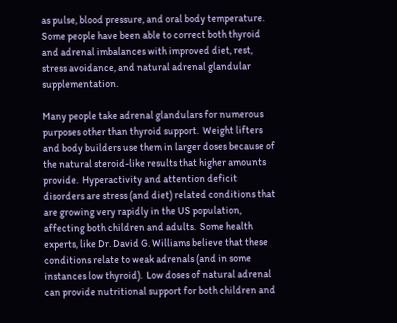as pulse, blood pressure, and oral body temperature.  Some people have been able to correct both thyroid and adrenal imbalances with improved diet, rest, stress avoidance, and natural adrenal glandular supplementation.

Many people take adrenal glandulars for numerous purposes other than thyroid support.  Weight lifters and body builders use them in larger doses because of the natural steroid-like results that higher amounts provide.  Hyperactivity and attention deficit disorders are stress (and diet) related conditions that are growing very rapidly in the US population, affecting both children and adults.  Some health experts, like Dr. David G. Williams believe that these conditions relate to weak adrenals (and in some instances low thyroid).  Low doses of natural adrenal can provide nutritional support for both children and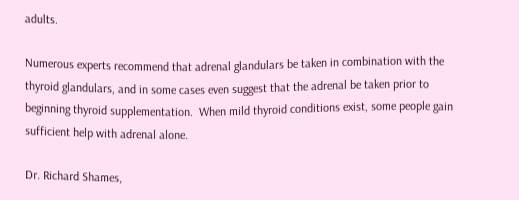adults.

Numerous experts recommend that adrenal glandulars be taken in combination with the thyroid glandulars, and in some cases even suggest that the adrenal be taken prior to beginning thyroid supplementation.  When mild thyroid conditions exist, some people gain sufficient help with adrenal alone.

Dr. Richard Shames,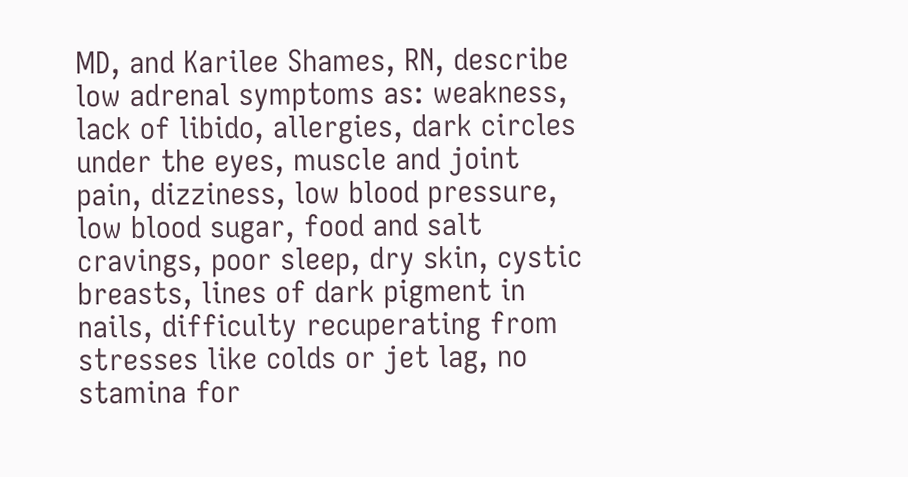MD, and Karilee Shames, RN, describe low adrenal symptoms as: weakness, lack of libido, allergies, dark circles under the eyes, muscle and joint pain, dizziness, low blood pressure, low blood sugar, food and salt cravings, poor sleep, dry skin, cystic breasts, lines of dark pigment in nails, difficulty recuperating from stresses like colds or jet lag, no stamina for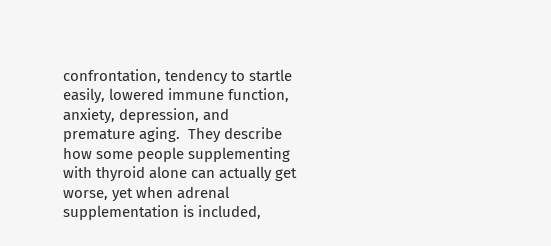confrontation, tendency to startle easily, lowered immune function, anxiety, depression, and premature aging.  They describe how some people supplementing with thyroid alone can actually get worse, yet when adrenal supplementation is included,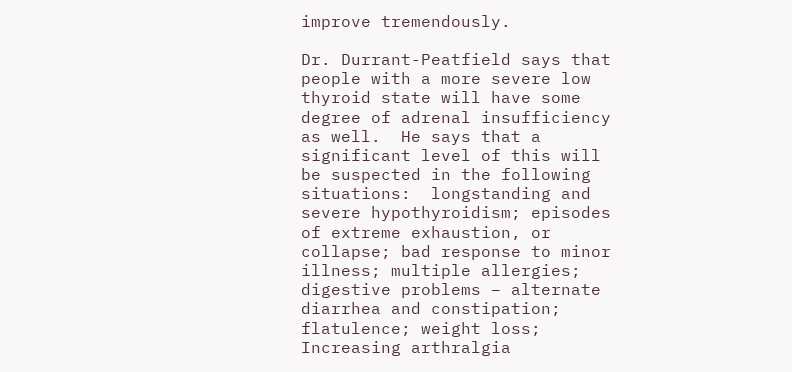improve tremendously.

Dr. Durrant-Peatfield says that people with a more severe low thyroid state will have some degree of adrenal insufficiency as well.  He says that a significant level of this will be suspected in the following situations:  longstanding and severe hypothyroidism; episodes of extreme exhaustion, or collapse; bad response to minor illness; multiple allergies; digestive problems – alternate diarrhea and constipation; flatulence; weight loss; Increasing arthralgia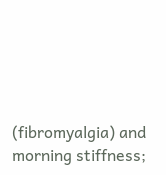(fibromyalgia) and morning stiffness;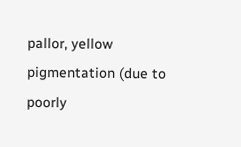pallor, yellow pigmentation (due to poorly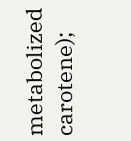metabolized carotene);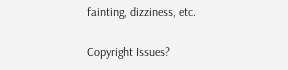fainting, dizziness, etc.

Copyright Issues?